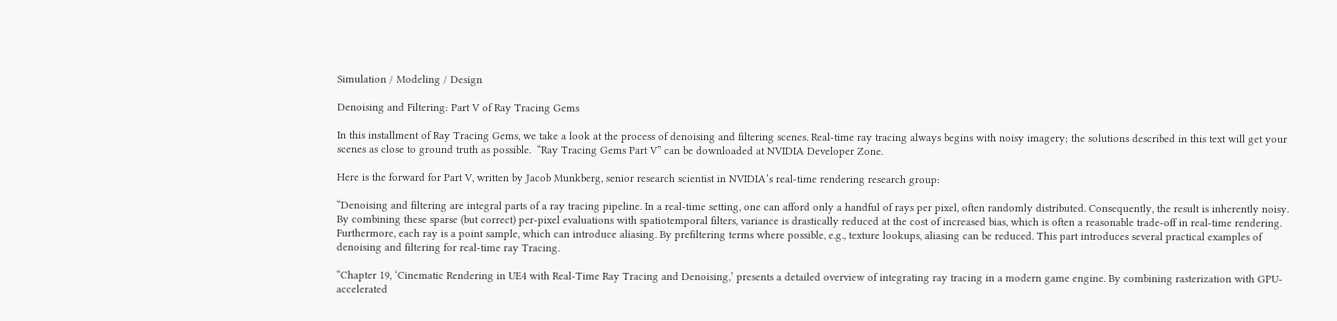Simulation / Modeling / Design

Denoising and Filtering: Part V of Ray Tracing Gems

In this installment of Ray Tracing Gems, we take a look at the process of denoising and filtering scenes. Real-time ray tracing always begins with noisy imagery; the solutions described in this text will get your scenes as close to ground truth as possible.  “Ray Tracing Gems Part V” can be downloaded at NVIDIA Developer Zone.

Here is the forward for Part V, written by Jacob Munkberg, senior research scientist in NVIDIA’s real-time rendering research group:

“Denoising and filtering are integral parts of a ray tracing pipeline. In a real-time setting, one can afford only a handful of rays per pixel, often randomly distributed. Consequently, the result is inherently noisy. By combining these sparse (but correct) per-pixel evaluations with spatiotemporal filters, variance is drastically reduced at the cost of increased bias, which is often a reasonable trade-off in real-time rendering. Furthermore, each ray is a point sample, which can introduce aliasing. By prefiltering terms where possible, e.g., texture lookups, aliasing can be reduced. This part introduces several practical examples of denoising and filtering for real-time ray Tracing.

“Chapter 19, ‘Cinematic Rendering in UE4 with Real-Time Ray Tracing and Denoising,’ presents a detailed overview of integrating ray tracing in a modern game engine. By combining rasterization with GPU-accelerated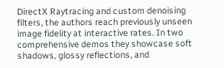DirectX Raytracing and custom denoising filters, the authors reach previously unseen image fidelity at interactive rates. In two comprehensive demos they showcase soft shadows, glossy reflections, and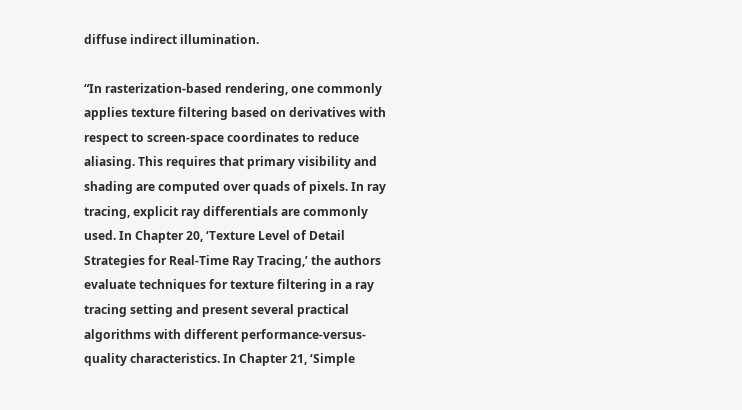diffuse indirect illumination.

“In rasterization-based rendering, one commonly applies texture filtering based on derivatives with respect to screen-space coordinates to reduce aliasing. This requires that primary visibility and shading are computed over quads of pixels. In ray tracing, explicit ray differentials are commonly used. In Chapter 20, ‘Texture Level of Detail Strategies for Real-Time Ray Tracing,’ the authors evaluate techniques for texture filtering in a ray tracing setting and present several practical algorithms with different performance-versus-quality characteristics. In Chapter 21, ‘Simple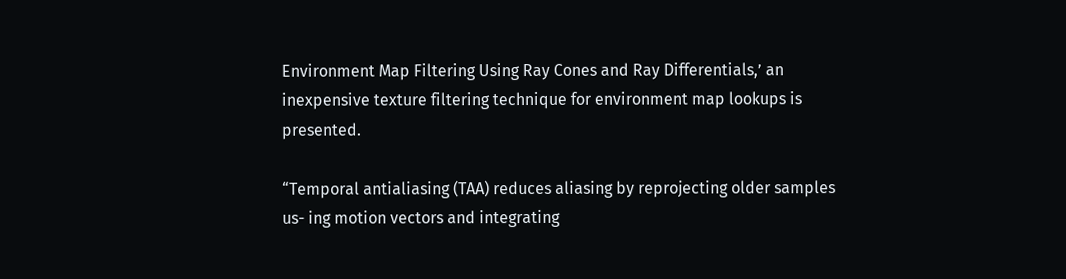Environment Map Filtering Using Ray Cones and Ray Differentials,’ an inexpensive texture filtering technique for environment map lookups is presented.

“Temporal antialiasing (TAA) reduces aliasing by reprojecting older samples us- ing motion vectors and integrating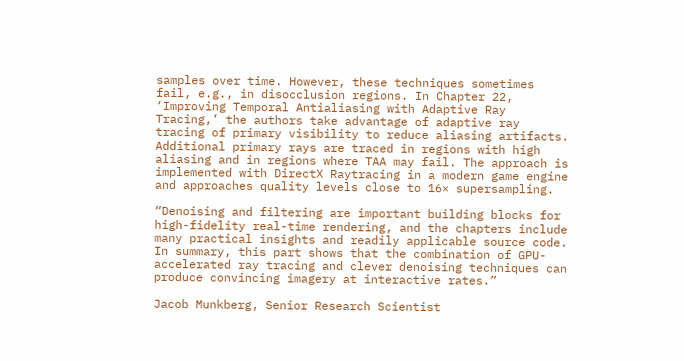samples over time. However, these techniques sometimes fail, e.g., in disocclusion regions. In Chapter 22, ‘Improving Temporal Antialiasing with Adaptive Ray Tracing,’ the authors take advantage of adaptive ray tracing of primary visibility to reduce aliasing artifacts. Additional primary rays are traced in regions with high aliasing and in regions where TAA may fail. The approach is implemented with DirectX Raytracing in a modern game engine and approaches quality levels close to 16× supersampling.

“Denoising and filtering are important building blocks for high-fidelity real-time rendering, and the chapters include many practical insights and readily applicable source code. In summary, this part shows that the combination of GPU-accelerated ray tracing and clever denoising techniques can produce convincing imagery at interactive rates.”

Jacob Munkberg, Senior Research Scientist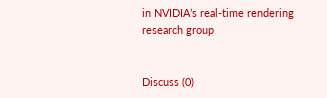in NVIDIA’s real-time rendering research group


Discuss (0)